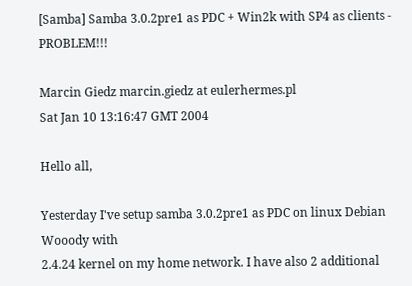[Samba] Samba 3.0.2pre1 as PDC + Win2k with SP4 as clients - PROBLEM!!!

Marcin Giedz marcin.giedz at eulerhermes.pl
Sat Jan 10 13:16:47 GMT 2004

Hello all,

Yesterday I've setup samba 3.0.2pre1 as PDC on linux Debian Wooody with
2.4.24 kernel on my home network. I have also 2 additional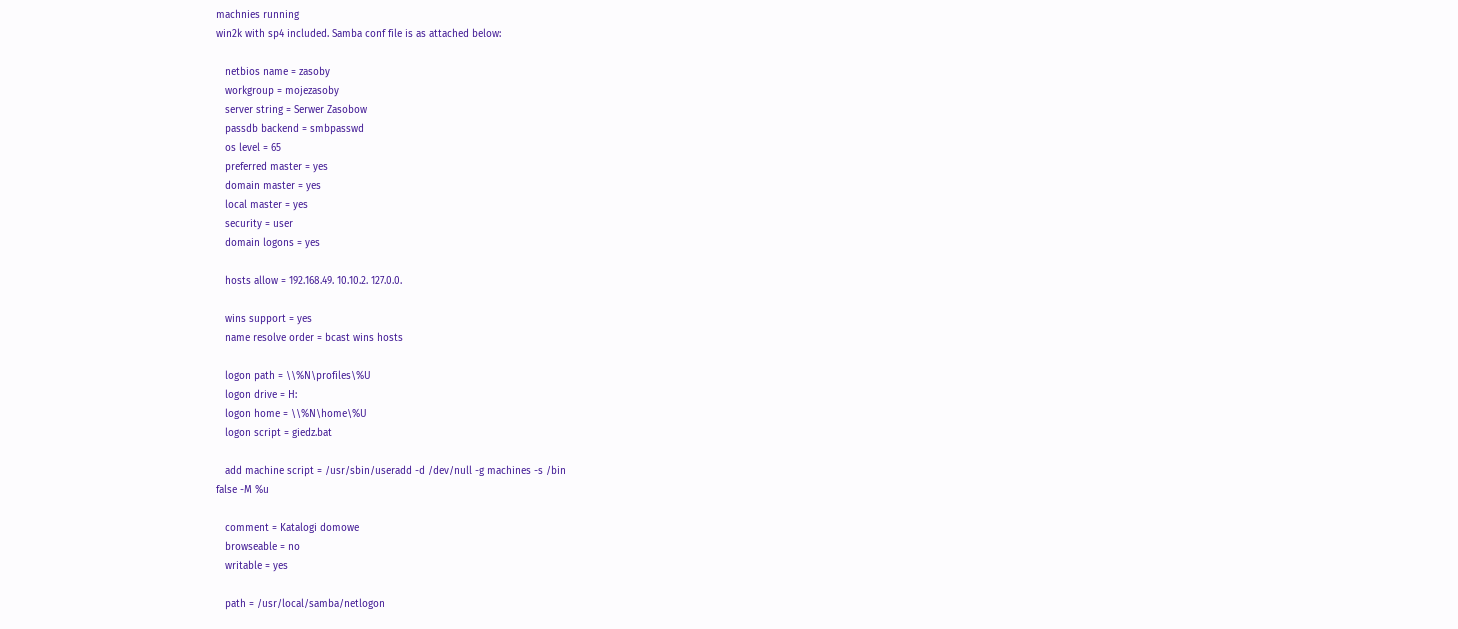machnies running
win2k with sp4 included. Samba conf file is as attached below:

   netbios name = zasoby
   workgroup = mojezasoby
   server string = Serwer Zasobow
   passdb backend = smbpasswd
   os level = 65
   preferred master = yes
   domain master = yes
   local master = yes
   security = user
   domain logons = yes

   hosts allow = 192.168.49. 10.10.2. 127.0.0.

   wins support = yes
   name resolve order = bcast wins hosts

   logon path = \\%N\profiles\%U
   logon drive = H:
   logon home = \\%N\home\%U
   logon script = giedz.bat

   add machine script = /usr/sbin/useradd -d /dev/null -g machines -s /bin
false -M %u

   comment = Katalogi domowe
   browseable = no
   writable = yes

   path = /usr/local/samba/netlogon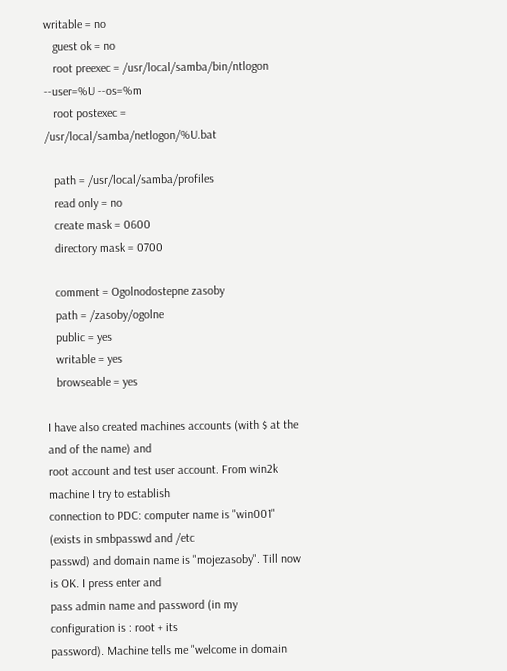writable = no
   guest ok = no
   root preexec = /usr/local/samba/bin/ntlogon --user=%U --os=%m
   root postexec = /usr/local/samba/netlogon/%U.bat

   path = /usr/local/samba/profiles
   read only = no
   create mask = 0600
   directory mask = 0700

   comment = Ogolnodostepne zasoby
   path = /zasoby/ogolne
   public = yes
   writable = yes
   browseable = yes

I have also created machines accounts (with $ at the and of the name) and
root account and test user account. From win2k machine I try to establish
connection to PDC: computer name is "win001" (exists in smbpasswd and /etc
passwd) and domain name is "mojezasoby". Till now is OK. I press enter and
pass admin name and password (in my configuration is : root + its
password). Machine tells me "welcome in domain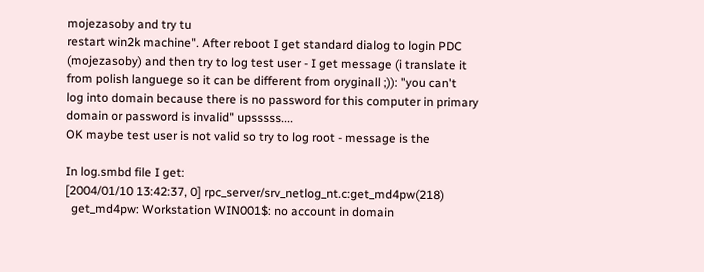mojezasoby and try tu
restart win2k machine". After reboot I get standard dialog to login PDC
(mojezasoby) and then try to log test user - I get message (i translate it
from polish languege so it can be different from oryginall ;)): "you can't
log into domain because there is no password for this computer in primary
domain or password is invalid" upsssss....
OK maybe test user is not valid so try to log root - message is the

In log.smbd file I get:
[2004/01/10 13:42:37, 0] rpc_server/srv_netlog_nt.c:get_md4pw(218)
  get_md4pw: Workstation WIN001$: no account in domain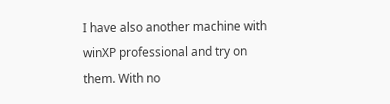I have also another machine with winXP professional and try on them. With no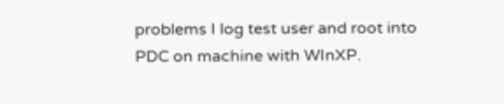problems I log test user and root into PDC on machine with WInXP.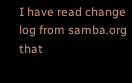I have read change log from samba.org that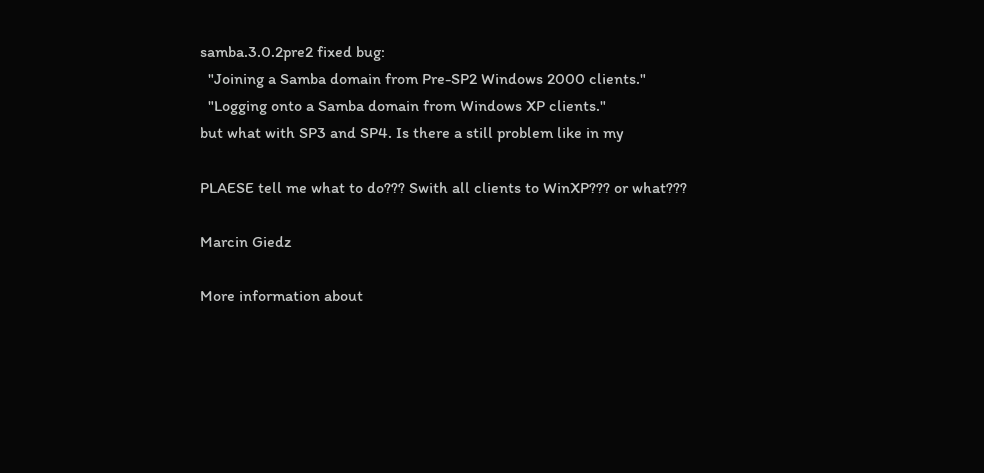samba.3.0.2pre2 fixed bug:
  "Joining a Samba domain from Pre-SP2 Windows 2000 clients."
  "Logging onto a Samba domain from Windows XP clients."
but what with SP3 and SP4. Is there a still problem like in my

PLAESE tell me what to do??? Swith all clients to WinXP??? or what???

Marcin Giedz

More information about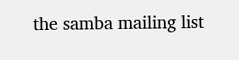the samba mailing list